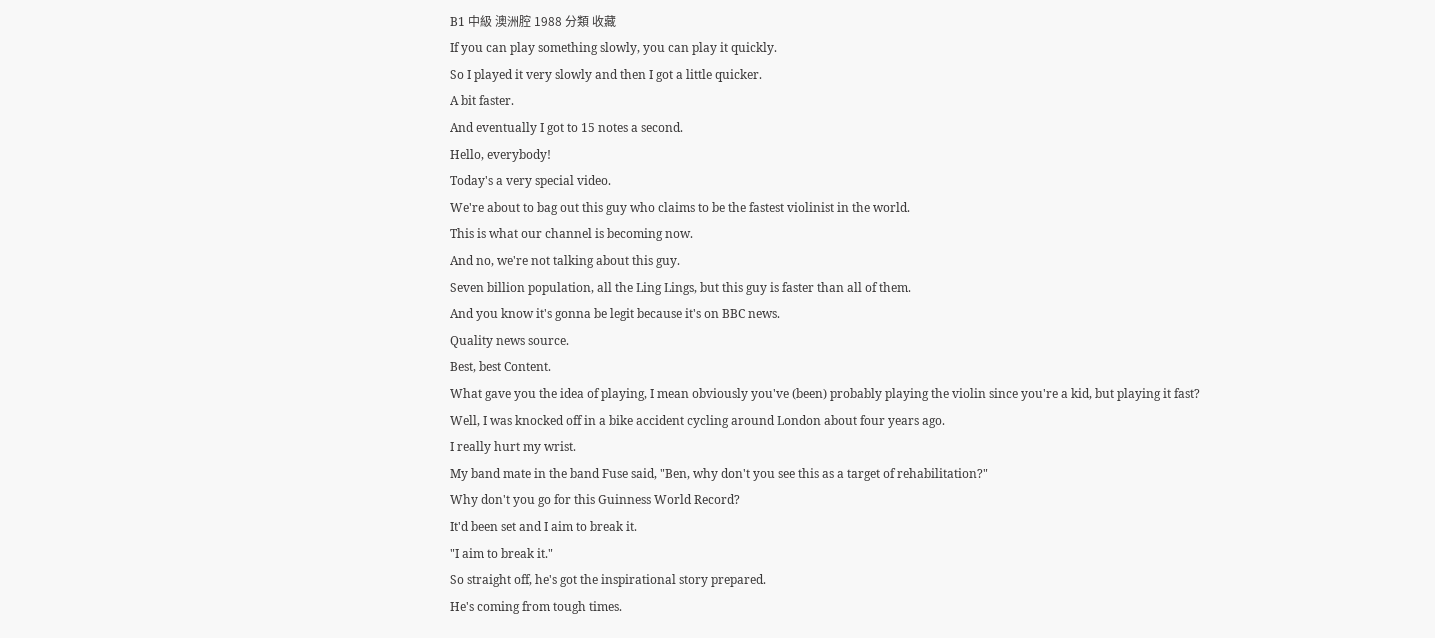B1 中級 澳洲腔 1988 分類 收藏
If you can play something slowly, you can play it quickly.
So I played it very slowly and then I got a little quicker.
A bit faster.
And eventually I got to 15 notes a second.
Hello, everybody!
Today's a very special video.
We're about to bag out this guy who claims to be the fastest violinist in the world.
This is what our channel is becoming now.
And no, we're not talking about this guy.
Seven billion population, all the Ling Lings, but this guy is faster than all of them.
And you know it's gonna be legit because it's on BBC news.
Quality news source.
Best, best Content.
What gave you the idea of playing, I mean obviously you've (been) probably playing the violin since you're a kid, but playing it fast?
Well, I was knocked off in a bike accident cycling around London about four years ago.
I really hurt my wrist.
My band mate in the band Fuse said, "Ben, why don't you see this as a target of rehabilitation?"
Why don't you go for this Guinness World Record?
It'd been set and I aim to break it.
"I aim to break it."
So straight off, he's got the inspirational story prepared.
He's coming from tough times.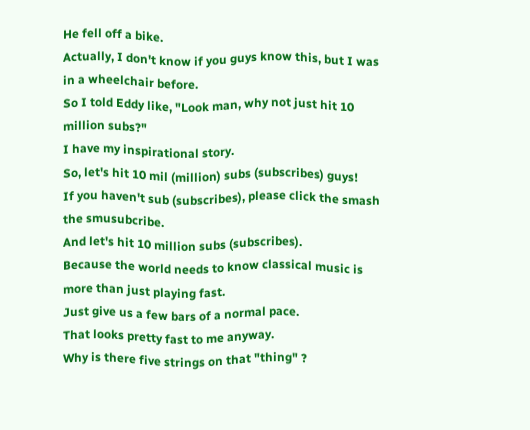He fell off a bike.
Actually, I don't know if you guys know this, but I was in a wheelchair before.
So I told Eddy like, "Look man, why not just hit 10 million subs?"
I have my inspirational story.
So, let's hit 10 mil (million) subs (subscribes) guys!
If you haven't sub (subscribes), please click the smash the smusubcribe.
And let's hit 10 million subs (subscribes).
Because the world needs to know classical music is more than just playing fast.
Just give us a few bars of a normal pace.
That looks pretty fast to me anyway.
Why is there five strings on that "thing" ?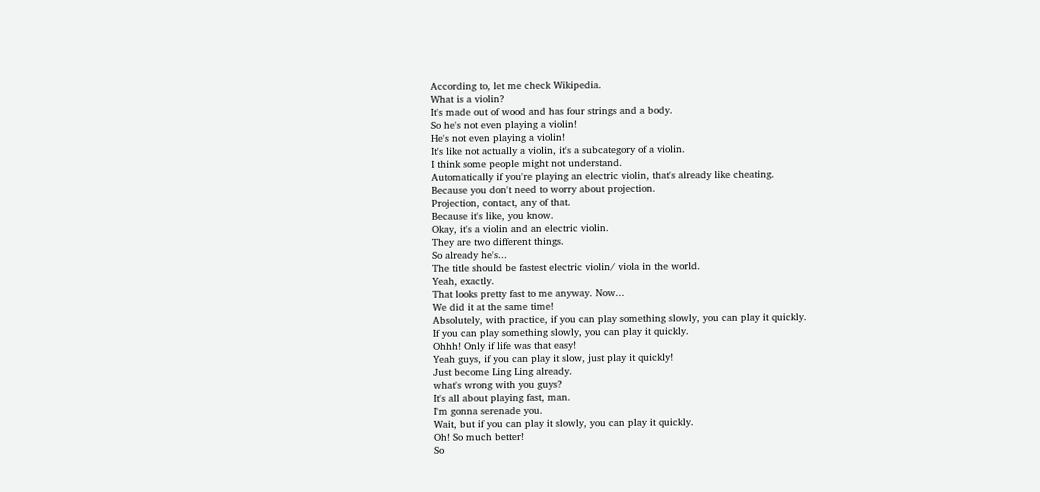According to, let me check Wikipedia.
What is a violin?
It's made out of wood and has four strings and a body.
So he's not even playing a violin!
He's not even playing a violin!
It's like not actually a violin, it's a subcategory of a violin.
I think some people might not understand.
Automatically if you're playing an electric violin, that's already like cheating.
Because you don't need to worry about projection.
Projection, contact, any of that.
Because it's like, you know.
Okay, it's a violin and an electric violin.
They are two different things.
So already he's...
The title should be fastest electric violin/ viola in the world.
Yeah, exactly.
That looks pretty fast to me anyway. Now...
We did it at the same time!
Absolutely, with practice, if you can play something slowly, you can play it quickly.
If you can play something slowly, you can play it quickly.
Ohhh! Only if life was that easy!
Yeah guys, if you can play it slow, just play it quickly!
Just become Ling Ling already.
what's wrong with you guys?
It's all about playing fast, man.
I'm gonna serenade you.
Wait, but if you can play it slowly, you can play it quickly.
Oh! So much better!
So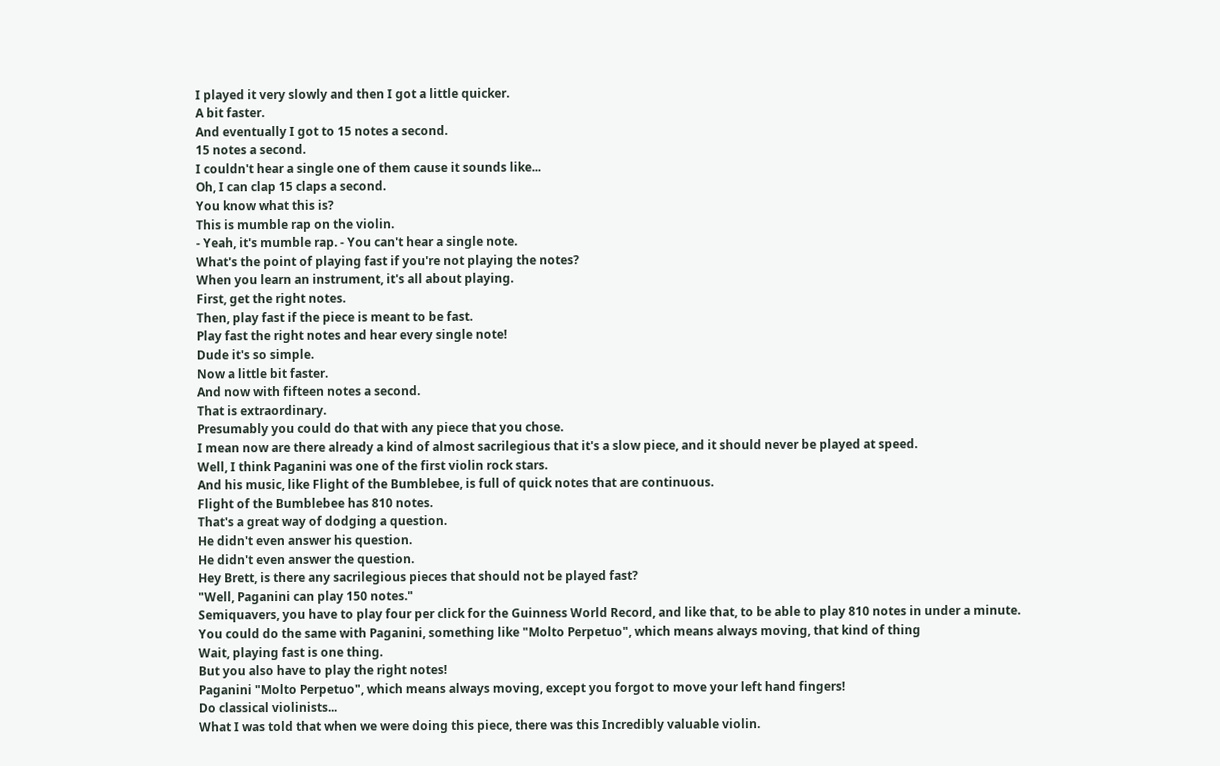I played it very slowly and then I got a little quicker.
A bit faster.
And eventually I got to 15 notes a second.
15 notes a second.
I couldn't hear a single one of them cause it sounds like...
Oh, I can clap 15 claps a second.
You know what this is?
This is mumble rap on the violin.
- Yeah, it's mumble rap. - You can't hear a single note.
What's the point of playing fast if you're not playing the notes?
When you learn an instrument, it's all about playing.
First, get the right notes.
Then, play fast if the piece is meant to be fast.
Play fast the right notes and hear every single note!
Dude it's so simple.
Now a little bit faster.
And now with fifteen notes a second.
That is extraordinary.
Presumably you could do that with any piece that you chose.
I mean now are there already a kind of almost sacrilegious that it's a slow piece, and it should never be played at speed.
Well, I think Paganini was one of the first violin rock stars.
And his music, like Flight of the Bumblebee, is full of quick notes that are continuous.
Flight of the Bumblebee has 810 notes.
That's a great way of dodging a question.
He didn't even answer his question.
He didn't even answer the question.
Hey Brett, is there any sacrilegious pieces that should not be played fast?
"Well, Paganini can play 150 notes."
Semiquavers, you have to play four per click for the Guinness World Record, and like that, to be able to play 810 notes in under a minute.
You could do the same with Paganini, something like "Molto Perpetuo", which means always moving, that kind of thing
Wait, playing fast is one thing.
But you also have to play the right notes!
Paganini "Molto Perpetuo", which means always moving, except you forgot to move your left hand fingers!
Do classical violinists...
What I was told that when we were doing this piece, there was this Incredibly valuable violin.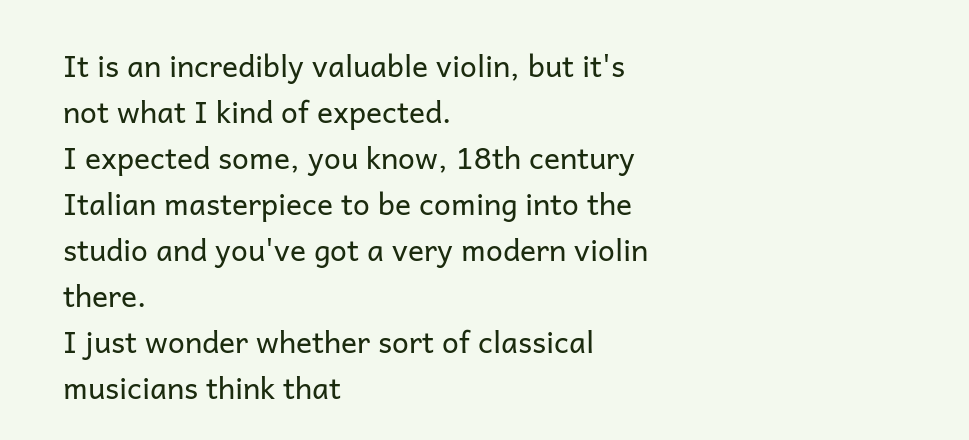It is an incredibly valuable violin, but it's not what I kind of expected.
I expected some, you know, 18th century Italian masterpiece to be coming into the studio and you've got a very modern violin there.
I just wonder whether sort of classical musicians think that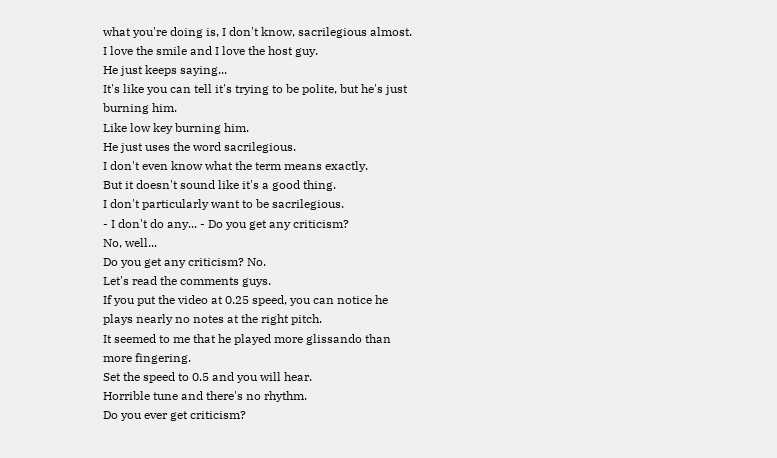what you're doing is, I don't know, sacrilegious almost.
I love the smile and I love the host guy.
He just keeps saying...
It's like you can tell it's trying to be polite, but he's just burning him.
Like low key burning him.
He just uses the word sacrilegious.
I don't even know what the term means exactly.
But it doesn't sound like it's a good thing.
I don't particularly want to be sacrilegious.
- I don't do any... - Do you get any criticism?
No, well...
Do you get any criticism? No.
Let's read the comments guys.
If you put the video at 0.25 speed, you can notice he plays nearly no notes at the right pitch.
It seemed to me that he played more glissando than more fingering.
Set the speed to 0.5 and you will hear.
Horrible tune and there's no rhythm.
Do you ever get criticism?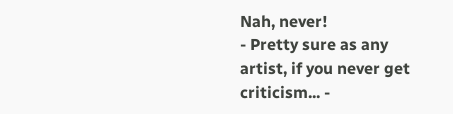Nah, never!
- Pretty sure as any artist, if you never get criticism... -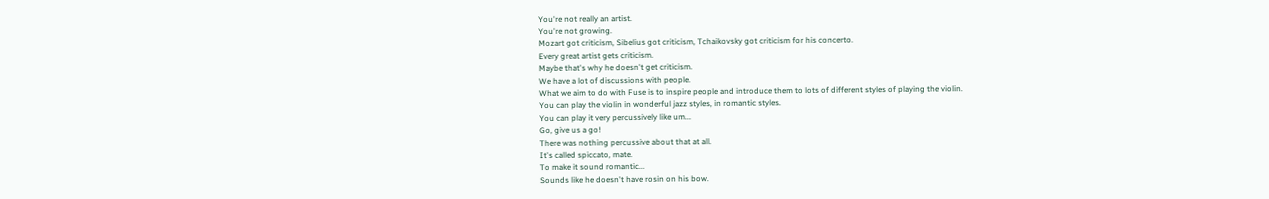You're not really an artist.
You're not growing.
Mozart got criticism, Sibelius got criticism, Tchaikovsky got criticism for his concerto.
Every great artist gets criticism.
Maybe that's why he doesn't get criticism.
We have a lot of discussions with people.
What we aim to do with Fuse is to inspire people and introduce them to lots of different styles of playing the violin.
You can play the violin in wonderful jazz styles, in romantic styles.
You can play it very percussively like um...
Go, give us a go!
There was nothing percussive about that at all.
It's called spiccato, mate.
To make it sound romantic...
Sounds like he doesn't have rosin on his bow.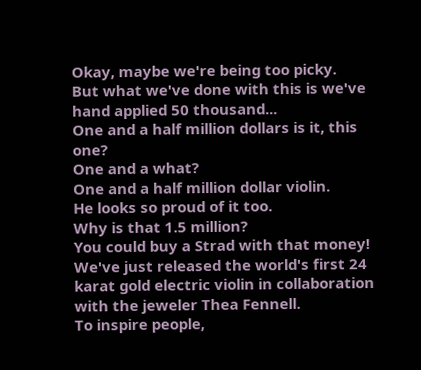Okay, maybe we're being too picky.
But what we've done with this is we've hand applied 50 thousand...
One and a half million dollars is it, this one?
One and a what?
One and a half million dollar violin.
He looks so proud of it too.
Why is that 1.5 million?
You could buy a Strad with that money!
We've just released the world's first 24 karat gold electric violin in collaboration with the jeweler Thea Fennell.
To inspire people,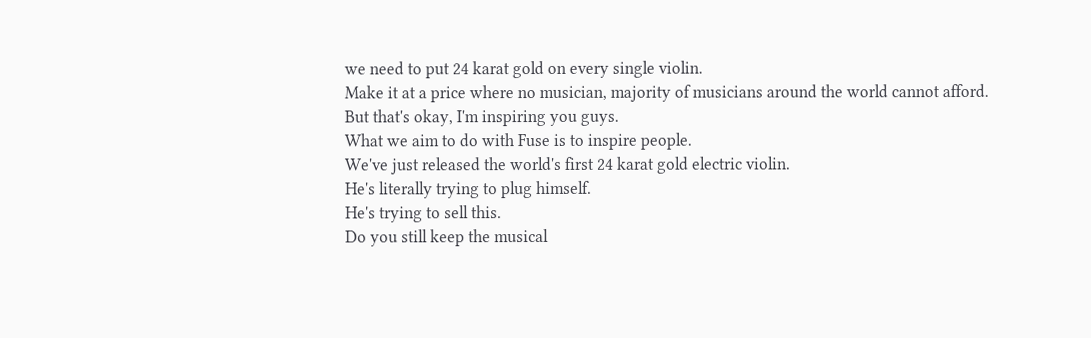we need to put 24 karat gold on every single violin.
Make it at a price where no musician, majority of musicians around the world cannot afford.
But that's okay, I'm inspiring you guys.
What we aim to do with Fuse is to inspire people.
We've just released the world's first 24 karat gold electric violin.
He's literally trying to plug himself.
He's trying to sell this.
Do you still keep the musical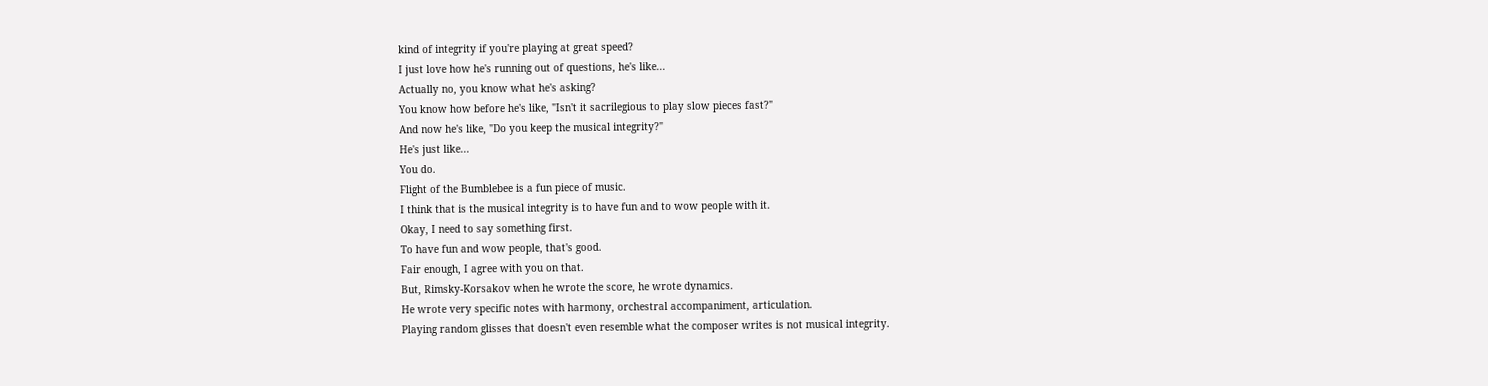kind of integrity if you're playing at great speed?
I just love how he's running out of questions, he's like...
Actually no, you know what he's asking?
You know how before he's like, "Isn't it sacrilegious to play slow pieces fast?"
And now he's like, "Do you keep the musical integrity?"
He's just like...
You do.
Flight of the Bumblebee is a fun piece of music.
I think that is the musical integrity is to have fun and to wow people with it.
Okay, I need to say something first.
To have fun and wow people, that's good.
Fair enough, I agree with you on that.
But, Rimsky-Korsakov when he wrote the score, he wrote dynamics.
He wrote very specific notes with harmony, orchestral accompaniment, articulation.
Playing random glisses that doesn't even resemble what the composer writes is not musical integrity.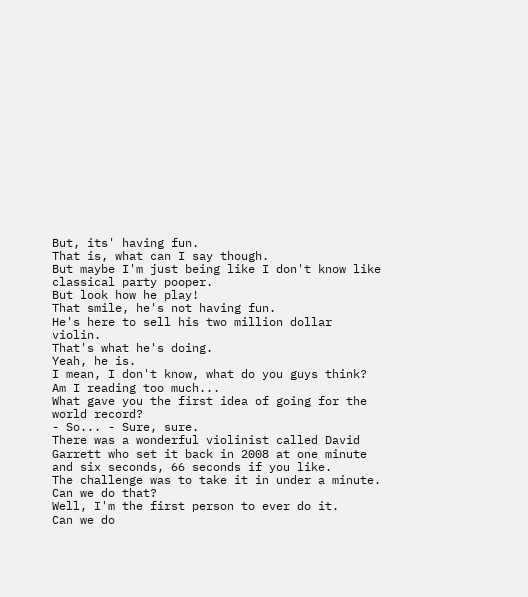But, its' having fun.
That is, what can I say though.
But maybe I'm just being like I don't know like classical party pooper.
But look how he play!
That smile, he's not having fun.
He's here to sell his two million dollar violin.
That's what he's doing.
Yeah, he is.
I mean, I don't know, what do you guys think?
Am I reading too much...
What gave you the first idea of going for the world record?
- So... - Sure, sure.
There was a wonderful violinist called David Garrett who set it back in 2008 at one minute and six seconds, 66 seconds if you like.
The challenge was to take it in under a minute.
Can we do that?
Well, I'm the first person to ever do it.
Can we do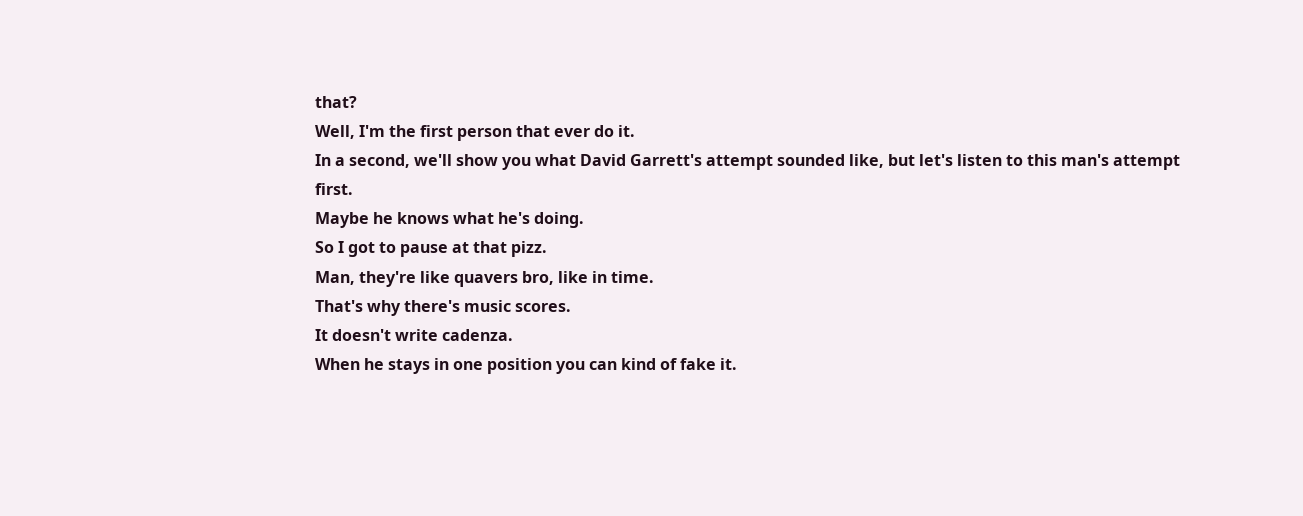that?
Well, I'm the first person that ever do it.
In a second, we'll show you what David Garrett's attempt sounded like, but let's listen to this man's attempt first.
Maybe he knows what he's doing.
So I got to pause at that pizz.
Man, they're like quavers bro, like in time.
That's why there's music scores.
It doesn't write cadenza.
When he stays in one position you can kind of fake it.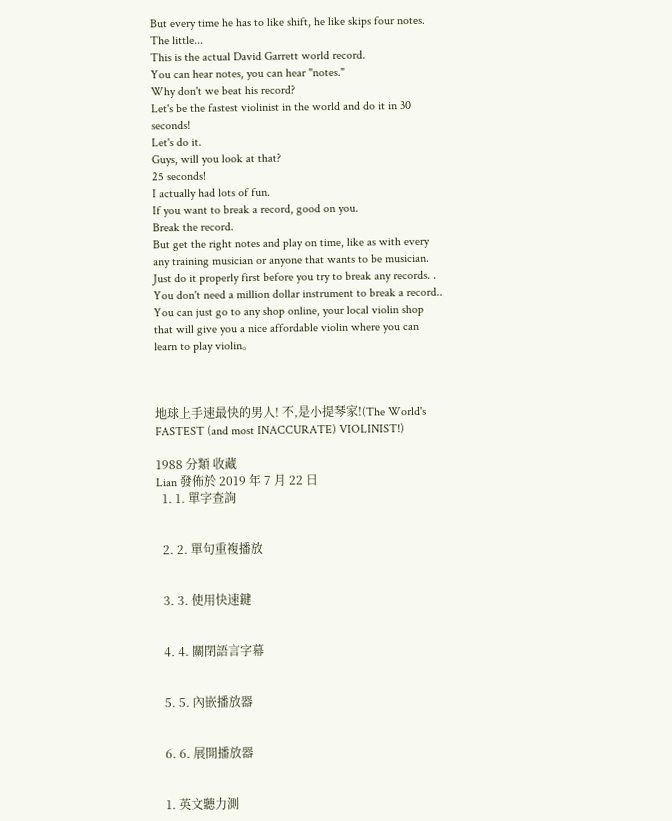But every time he has to like shift, he like skips four notes.
The little...
This is the actual David Garrett world record.
You can hear notes, you can hear "notes."
Why don't we beat his record?
Let's be the fastest violinist in the world and do it in 30 seconds!
Let's do it.
Guys, will you look at that?
25 seconds!
I actually had lots of fun.
If you want to break a record, good on you.
Break the record.
But get the right notes and play on time, like as with every any training musician or anyone that wants to be musician.
Just do it properly first before you try to break any records. .
You don't need a million dollar instrument to break a record..
You can just go to any shop online, your local violin shop that will give you a nice affordable violin where you can learn to play violin。



地球上手速最快的男人! 不,是小提琴家!(The World's FASTEST (and most INACCURATE) VIOLINIST!)

1988 分類 收藏
Lian 發佈於 2019 年 7 月 22 日
  1. 1. 單字查詢


  2. 2. 單句重複播放


  3. 3. 使用快速鍵


  4. 4. 關閉語言字幕


  5. 5. 內嵌播放器


  6. 6. 展開播放器


  1. 英文聽力測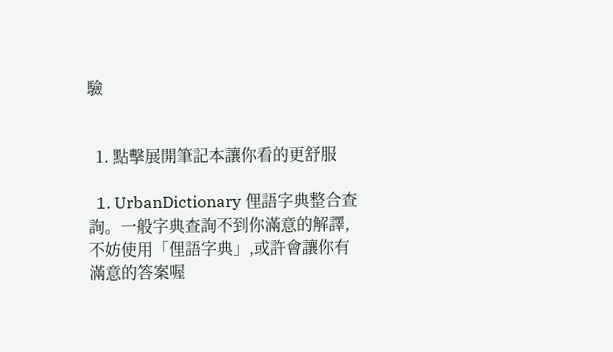驗


  1. 點擊展開筆記本讓你看的更舒服

  1. UrbanDictionary 俚語字典整合查詢。一般字典查詢不到你滿意的解譯,不妨使用「俚語字典」,或許會讓你有滿意的答案喔